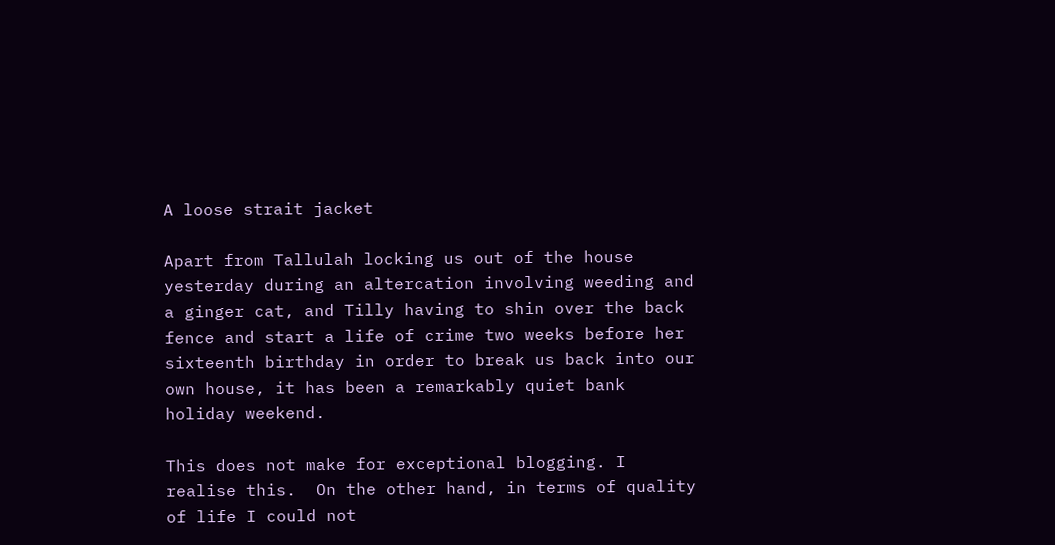A loose strait jacket

Apart from Tallulah locking us out of the house yesterday during an altercation involving weeding and a ginger cat, and Tilly having to shin over the back fence and start a life of crime two weeks before her sixteenth birthday in order to break us back into our own house, it has been a remarkably quiet bank holiday weekend.

This does not make for exceptional blogging. I realise this.  On the other hand, in terms of quality of life I could not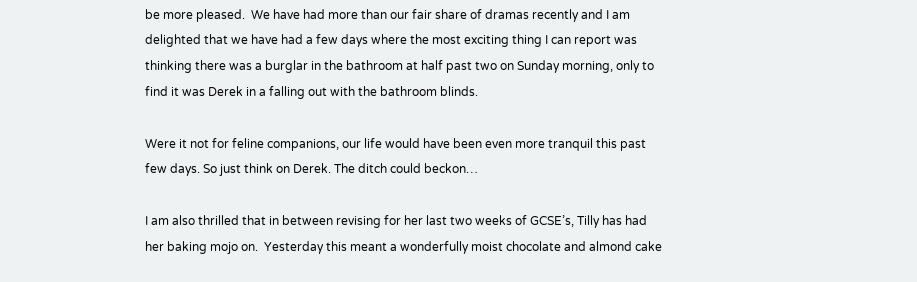be more pleased.  We have had more than our fair share of dramas recently and I am delighted that we have had a few days where the most exciting thing I can report was thinking there was a burglar in the bathroom at half past two on Sunday morning, only to find it was Derek in a falling out with the bathroom blinds.

Were it not for feline companions, our life would have been even more tranquil this past few days. So just think on Derek. The ditch could beckon…

I am also thrilled that in between revising for her last two weeks of GCSE’s, Tilly has had her baking mojo on.  Yesterday this meant a wonderfully moist chocolate and almond cake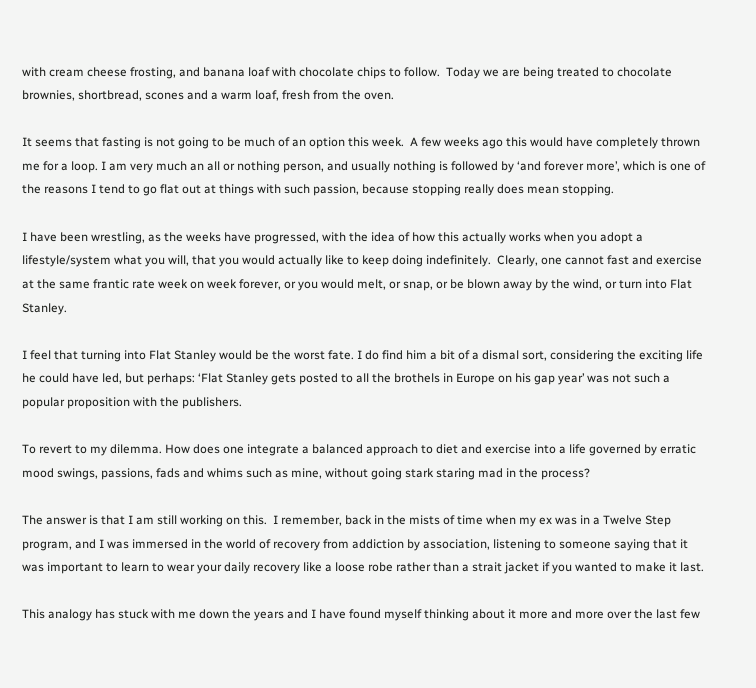with cream cheese frosting, and banana loaf with chocolate chips to follow.  Today we are being treated to chocolate brownies, shortbread, scones and a warm loaf, fresh from the oven.

It seems that fasting is not going to be much of an option this week.  A few weeks ago this would have completely thrown me for a loop. I am very much an all or nothing person, and usually nothing is followed by ‘and forever more’, which is one of the reasons I tend to go flat out at things with such passion, because stopping really does mean stopping.

I have been wrestling, as the weeks have progressed, with the idea of how this actually works when you adopt a lifestyle/system what you will, that you would actually like to keep doing indefinitely.  Clearly, one cannot fast and exercise at the same frantic rate week on week forever, or you would melt, or snap, or be blown away by the wind, or turn into Flat Stanley.

I feel that turning into Flat Stanley would be the worst fate. I do find him a bit of a dismal sort, considering the exciting life he could have led, but perhaps: ‘Flat Stanley gets posted to all the brothels in Europe on his gap year’ was not such a popular proposition with the publishers.

To revert to my dilemma. How does one integrate a balanced approach to diet and exercise into a life governed by erratic mood swings, passions, fads and whims such as mine, without going stark staring mad in the process?

The answer is that I am still working on this.  I remember, back in the mists of time when my ex was in a Twelve Step program, and I was immersed in the world of recovery from addiction by association, listening to someone saying that it was important to learn to wear your daily recovery like a loose robe rather than a strait jacket if you wanted to make it last.

This analogy has stuck with me down the years and I have found myself thinking about it more and more over the last few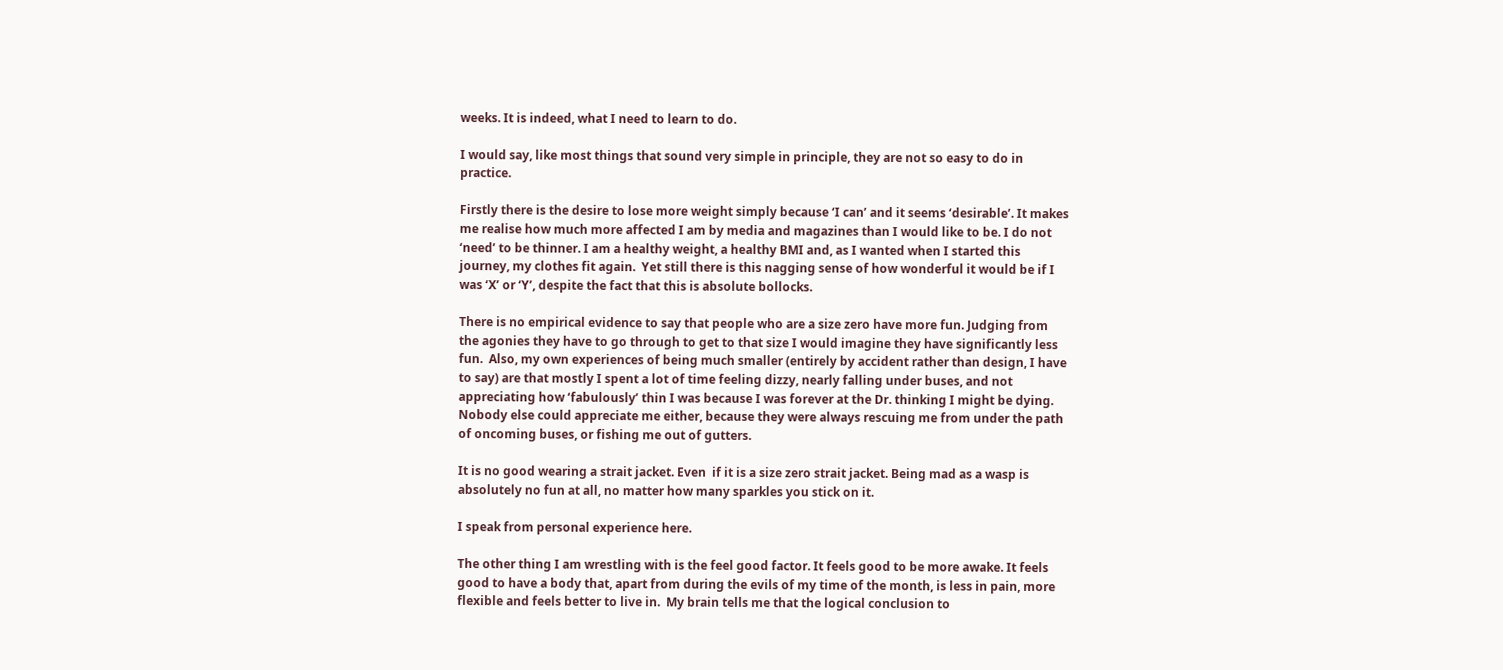weeks. It is indeed, what I need to learn to do.

I would say, like most things that sound very simple in principle, they are not so easy to do in practice.

Firstly there is the desire to lose more weight simply because ‘I can’ and it seems ‘desirable’. It makes me realise how much more affected I am by media and magazines than I would like to be. I do not ‘need’ to be thinner. I am a healthy weight, a healthy BMI and, as I wanted when I started this journey, my clothes fit again.  Yet still there is this nagging sense of how wonderful it would be if I was ‘X’ or ‘Y’, despite the fact that this is absolute bollocks.

There is no empirical evidence to say that people who are a size zero have more fun. Judging from the agonies they have to go through to get to that size I would imagine they have significantly less fun.  Also, my own experiences of being much smaller (entirely by accident rather than design, I have to say) are that mostly I spent a lot of time feeling dizzy, nearly falling under buses, and not appreciating how ‘fabulously’ thin I was because I was forever at the Dr. thinking I might be dying. Nobody else could appreciate me either, because they were always rescuing me from under the path of oncoming buses, or fishing me out of gutters.

It is no good wearing a strait jacket. Even  if it is a size zero strait jacket. Being mad as a wasp is absolutely no fun at all, no matter how many sparkles you stick on it.

I speak from personal experience here.

The other thing I am wrestling with is the feel good factor. It feels good to be more awake. It feels good to have a body that, apart from during the evils of my time of the month, is less in pain, more flexible and feels better to live in.  My brain tells me that the logical conclusion to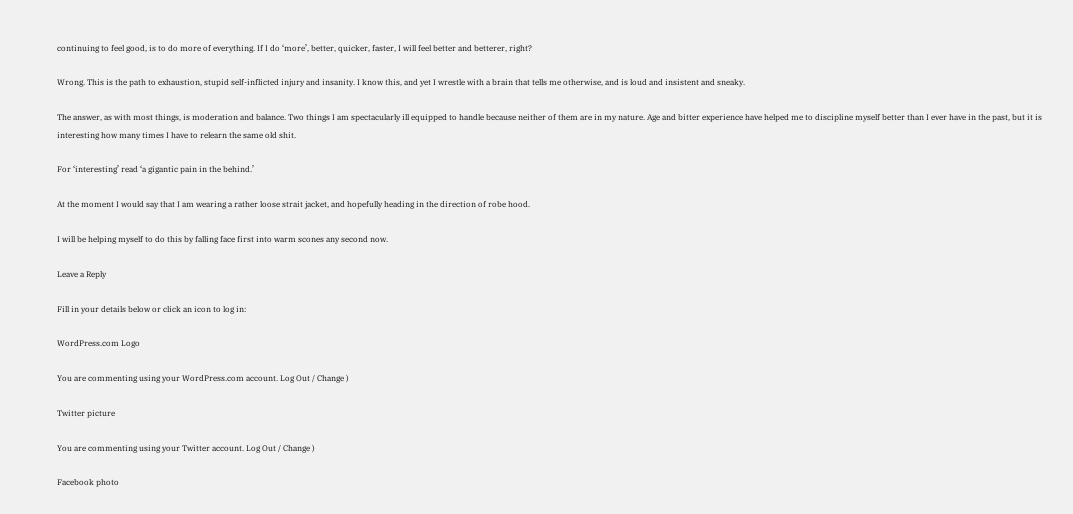continuing to feel good, is to do more of everything. If I do ‘more’, better, quicker, faster, I will feel better and betterer, right?

Wrong. This is the path to exhaustion, stupid self-inflicted injury and insanity. I know this, and yet I wrestle with a brain that tells me otherwise, and is loud and insistent and sneaky.

The answer, as with most things, is moderation and balance. Two things I am spectacularly ill equipped to handle because neither of them are in my nature. Age and bitter experience have helped me to discipline myself better than I ever have in the past, but it is interesting how many times I have to relearn the same old shit.

For ‘interesting’ read ‘a gigantic pain in the behind.’

At the moment I would say that I am wearing a rather loose strait jacket, and hopefully heading in the direction of robe hood.

I will be helping myself to do this by falling face first into warm scones any second now.

Leave a Reply

Fill in your details below or click an icon to log in:

WordPress.com Logo

You are commenting using your WordPress.com account. Log Out / Change )

Twitter picture

You are commenting using your Twitter account. Log Out / Change )

Facebook photo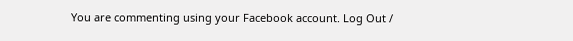You are commenting using your Facebook account. Log Out /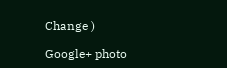Change )

Google+ photo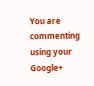You are commenting using your Google+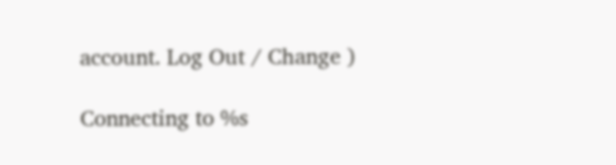account. Log Out / Change )

Connecting to %s